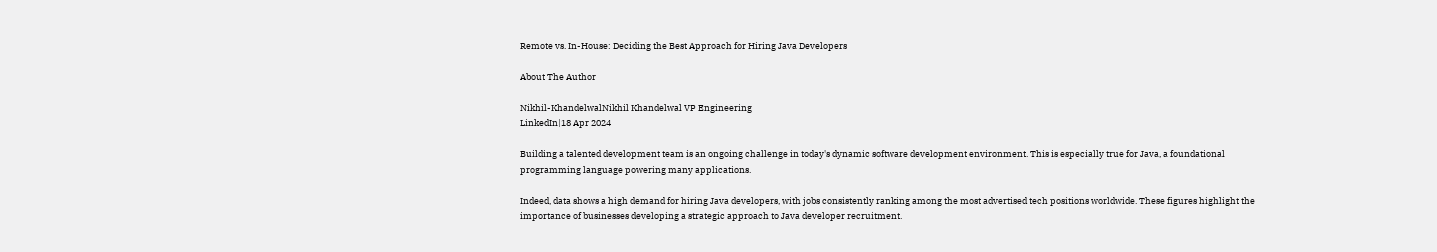Remote vs. In-House: Deciding the Best Approach for Hiring Java Developers

About The Author

Nikhil-KhandelwalNikhil Khandelwal VP Engineering
LinkedIn|18 Apr 2024

Building a talented development team is an ongoing challenge in today's dynamic software development environment. This is especially true for Java, a foundational programming language powering many applications.

Indeed, data shows a high demand for hiring Java developers, with jobs consistently ranking among the most advertised tech positions worldwide. These figures highlight the importance of businesses developing a strategic approach to Java developer recruitment.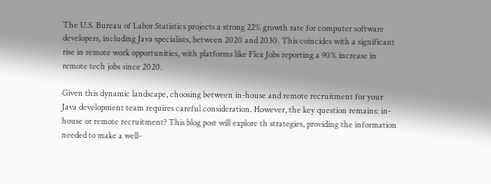The U.S. Bureau of Labor Statistics projects a strong 22% growth rate for computer software developers, including Java specialists, between 2020 and 2030. This coincides with a significant rise in remote work opportunities, with platforms like Flex Jobs reporting a 90% increase in remote tech jobs since 2020.

Given this dynamic landscape, choosing between in-house and remote recruitment for your Java development team requires careful consideration. However, the key question remains: in-house or remote recruitment? This blog post will explore th strategies, providing the information needed to make a well-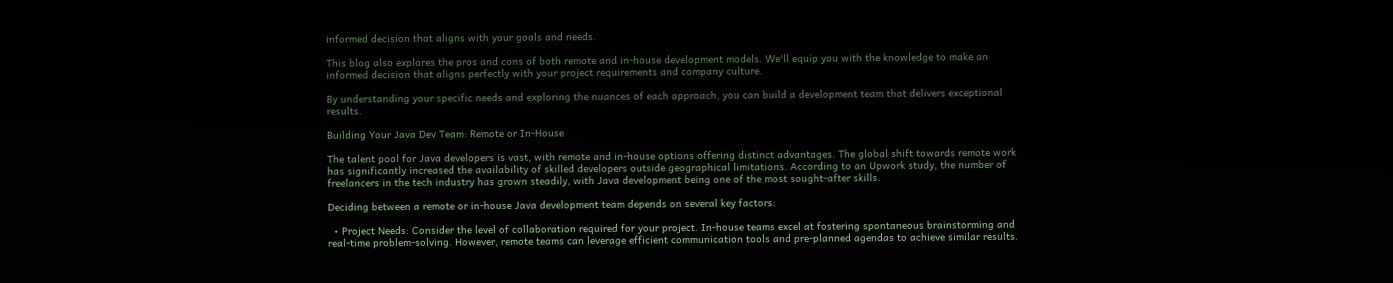informed decision that aligns with your goals and needs.

This blog also explores the pros and cons of both remote and in-house development models. We'll equip you with the knowledge to make an informed decision that aligns perfectly with your project requirements and company culture.

By understanding your specific needs and exploring the nuances of each approach, you can build a development team that delivers exceptional results.

Building Your Java Dev Team: Remote or In-House

The talent pool for Java developers is vast, with remote and in-house options offering distinct advantages. The global shift towards remote work has significantly increased the availability of skilled developers outside geographical limitations. According to an Upwork study, the number of freelancers in the tech industry has grown steadily, with Java development being one of the most sought-after skills.

Deciding between a remote or in-house Java development team depends on several key factors:

  • Project Needs: Consider the level of collaboration required for your project. In-house teams excel at fostering spontaneous brainstorming and real-time problem-solving. However, remote teams can leverage efficient communication tools and pre-planned agendas to achieve similar results.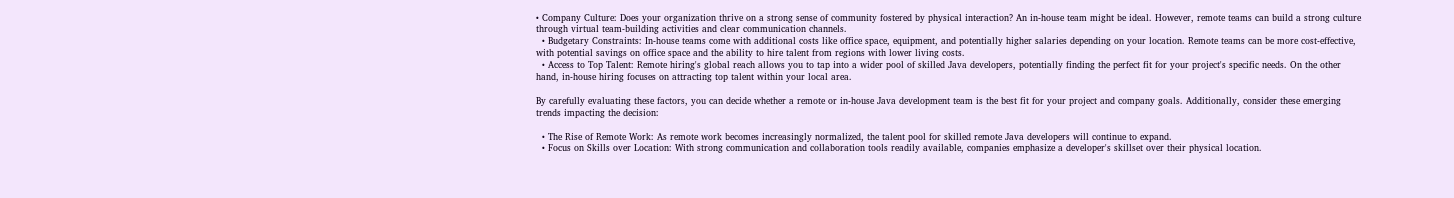• Company Culture: Does your organization thrive on a strong sense of community fostered by physical interaction? An in-house team might be ideal. However, remote teams can build a strong culture through virtual team-building activities and clear communication channels.
  • Budgetary Constraints: In-house teams come with additional costs like office space, equipment, and potentially higher salaries depending on your location. Remote teams can be more cost-effective, with potential savings on office space and the ability to hire talent from regions with lower living costs.
  • Access to Top Talent: Remote hiring's global reach allows you to tap into a wider pool of skilled Java developers, potentially finding the perfect fit for your project's specific needs. On the other hand, in-house hiring focuses on attracting top talent within your local area.

By carefully evaluating these factors, you can decide whether a remote or in-house Java development team is the best fit for your project and company goals. Additionally, consider these emerging trends impacting the decision:

  • The Rise of Remote Work: As remote work becomes increasingly normalized, the talent pool for skilled remote Java developers will continue to expand.
  • Focus on Skills over Location: With strong communication and collaboration tools readily available, companies emphasize a developer's skillset over their physical location.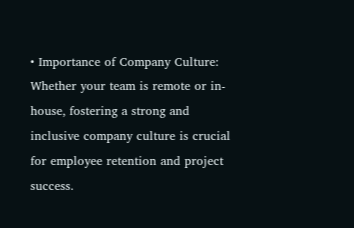• Importance of Company Culture: Whether your team is remote or in-house, fostering a strong and inclusive company culture is crucial for employee retention and project success.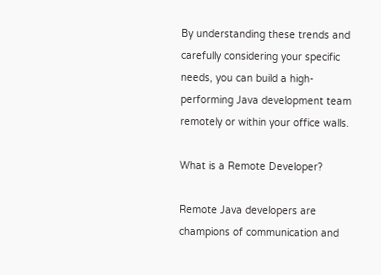By understanding these trends and carefully considering your specific needs, you can build a high-performing Java development team remotely or within your office walls.

What is a Remote Developer?

Remote Java developers are champions of communication and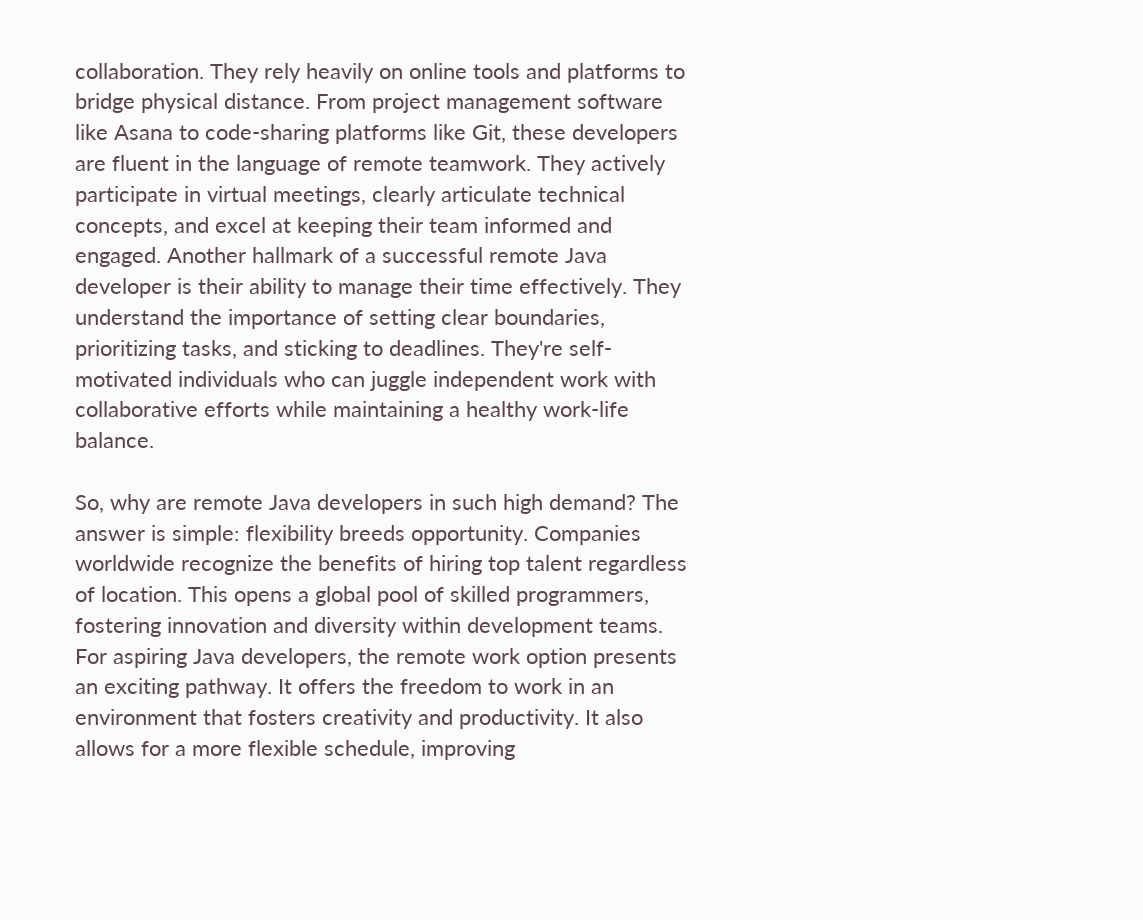collaboration. They rely heavily on online tools and platforms to bridge physical distance. From project management software like Asana to code-sharing platforms like Git, these developers are fluent in the language of remote teamwork. They actively participate in virtual meetings, clearly articulate technical concepts, and excel at keeping their team informed and engaged. Another hallmark of a successful remote Java developer is their ability to manage their time effectively. They understand the importance of setting clear boundaries, prioritizing tasks, and sticking to deadlines. They're self-motivated individuals who can juggle independent work with collaborative efforts while maintaining a healthy work-life balance.

So, why are remote Java developers in such high demand? The answer is simple: flexibility breeds opportunity. Companies worldwide recognize the benefits of hiring top talent regardless of location. This opens a global pool of skilled programmers, fostering innovation and diversity within development teams. For aspiring Java developers, the remote work option presents an exciting pathway. It offers the freedom to work in an environment that fosters creativity and productivity. It also allows for a more flexible schedule, improving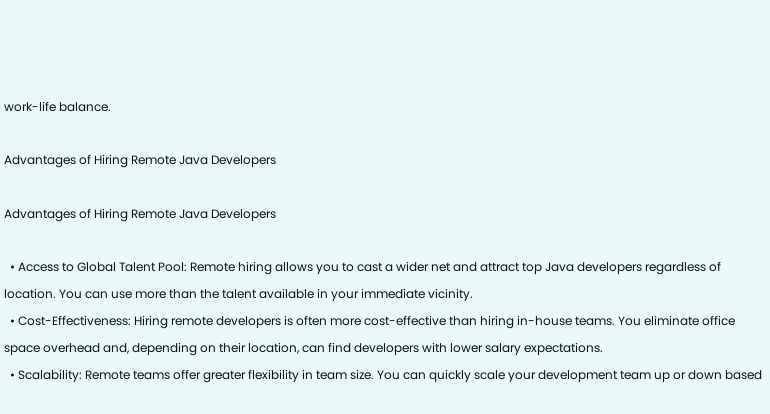work-life balance.

Advantages of Hiring Remote Java Developers

Advantages of Hiring Remote Java Developers

  • Access to Global Talent Pool: Remote hiring allows you to cast a wider net and attract top Java developers regardless of location. You can use more than the talent available in your immediate vicinity.
  • Cost-Effectiveness: Hiring remote developers is often more cost-effective than hiring in-house teams. You eliminate office space overhead and, depending on their location, can find developers with lower salary expectations.
  • Scalability: Remote teams offer greater flexibility in team size. You can quickly scale your development team up or down based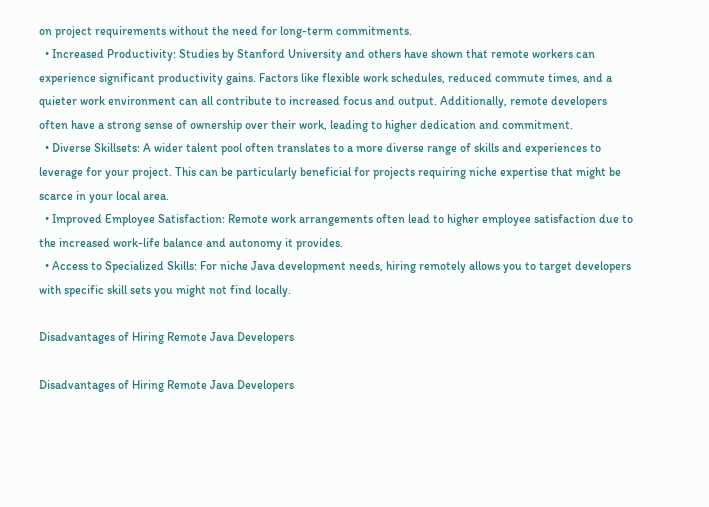on project requirements without the need for long-term commitments.
  • Increased Productivity: Studies by Stanford University and others have shown that remote workers can experience significant productivity gains. Factors like flexible work schedules, reduced commute times, and a quieter work environment can all contribute to increased focus and output. Additionally, remote developers often have a strong sense of ownership over their work, leading to higher dedication and commitment.
  • Diverse Skillsets: A wider talent pool often translates to a more diverse range of skills and experiences to leverage for your project. This can be particularly beneficial for projects requiring niche expertise that might be scarce in your local area.
  • Improved Employee Satisfaction: Remote work arrangements often lead to higher employee satisfaction due to the increased work-life balance and autonomy it provides.
  • Access to Specialized Skills: For niche Java development needs, hiring remotely allows you to target developers with specific skill sets you might not find locally.

Disadvantages of Hiring Remote Java Developers

Disadvantages of Hiring Remote Java Developers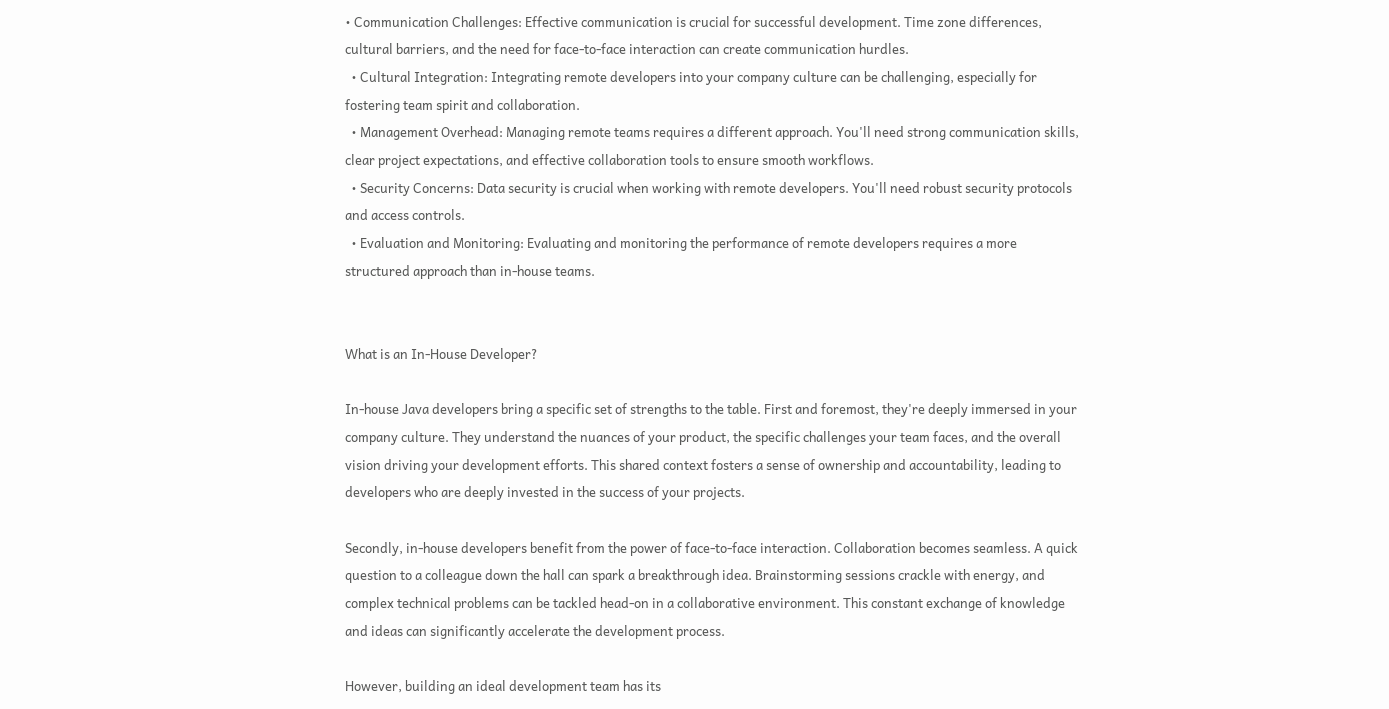• Communication Challenges: Effective communication is crucial for successful development. Time zone differences, cultural barriers, and the need for face-to-face interaction can create communication hurdles.
  • Cultural Integration: Integrating remote developers into your company culture can be challenging, especially for fostering team spirit and collaboration.
  • Management Overhead: Managing remote teams requires a different approach. You'll need strong communication skills, clear project expectations, and effective collaboration tools to ensure smooth workflows.
  • Security Concerns: Data security is crucial when working with remote developers. You'll need robust security protocols and access controls.
  • Evaluation and Monitoring: Evaluating and monitoring the performance of remote developers requires a more structured approach than in-house teams.


What is an In-House Developer?

In-house Java developers bring a specific set of strengths to the table. First and foremost, they're deeply immersed in your company culture. They understand the nuances of your product, the specific challenges your team faces, and the overall vision driving your development efforts. This shared context fosters a sense of ownership and accountability, leading to developers who are deeply invested in the success of your projects.

Secondly, in-house developers benefit from the power of face-to-face interaction. Collaboration becomes seamless. A quick question to a colleague down the hall can spark a breakthrough idea. Brainstorming sessions crackle with energy, and complex technical problems can be tackled head-on in a collaborative environment. This constant exchange of knowledge and ideas can significantly accelerate the development process.

However, building an ideal development team has its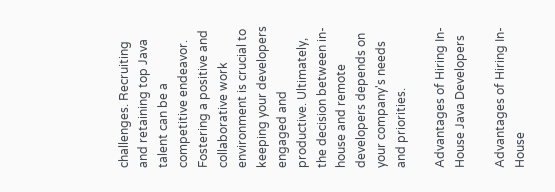challenges. Recruiting and retaining top Java talent can be a competitive endeavor. Fostering a positive and collaborative work environment is crucial to keeping your developers engaged and productive. Ultimately, the decision between in-house and remote developers depends on your company's needs and priorities.

Advantages of Hiring In-House Java Developers

Advantages of Hiring In-House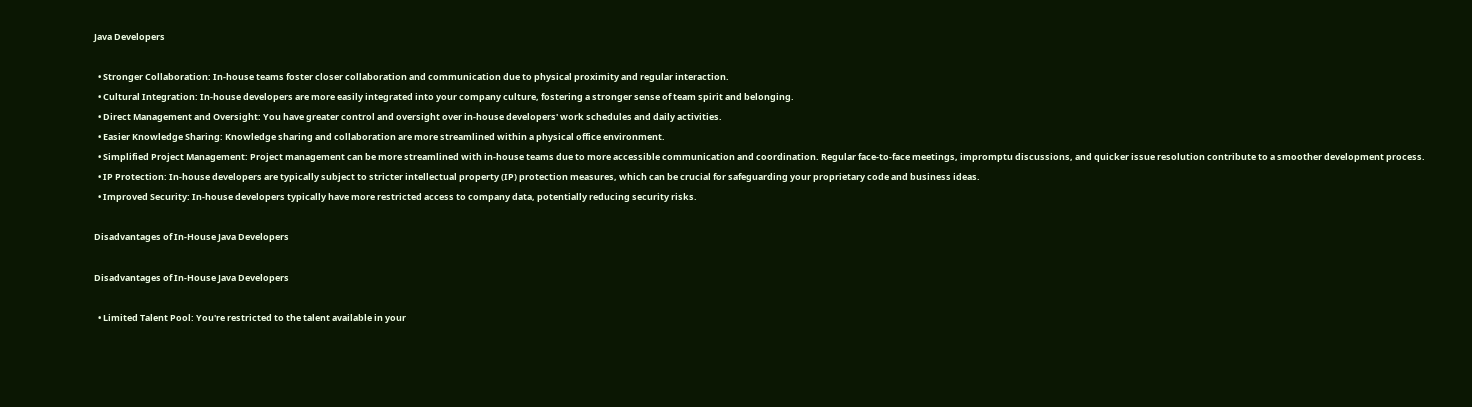Java Developers

  • Stronger Collaboration: In-house teams foster closer collaboration and communication due to physical proximity and regular interaction.
  • Cultural Integration: In-house developers are more easily integrated into your company culture, fostering a stronger sense of team spirit and belonging.
  • Direct Management and Oversight: You have greater control and oversight over in-house developers' work schedules and daily activities.
  • Easier Knowledge Sharing: Knowledge sharing and collaboration are more streamlined within a physical office environment.
  • Simplified Project Management: Project management can be more streamlined with in-house teams due to more accessible communication and coordination. Regular face-to-face meetings, impromptu discussions, and quicker issue resolution contribute to a smoother development process.
  • IP Protection: In-house developers are typically subject to stricter intellectual property (IP) protection measures, which can be crucial for safeguarding your proprietary code and business ideas.
  • Improved Security: In-house developers typically have more restricted access to company data, potentially reducing security risks.

Disadvantages of In-House Java Developers

Disadvantages of In-House Java Developers

  • Limited Talent Pool: You're restricted to the talent available in your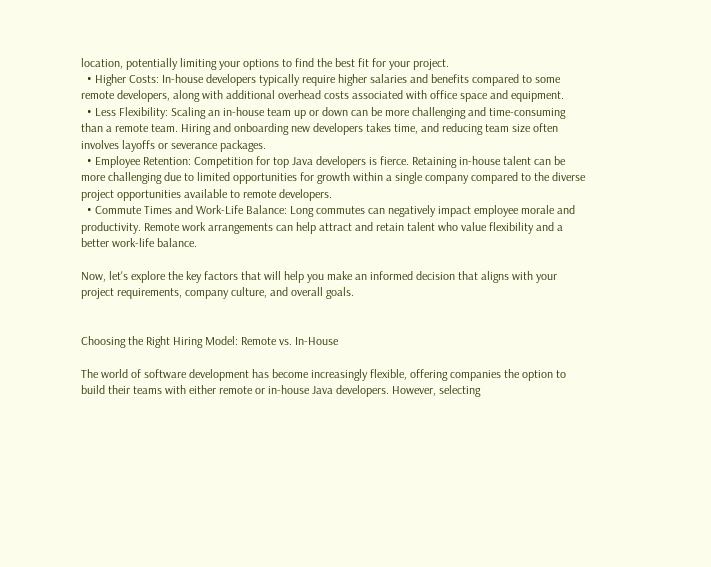location, potentially limiting your options to find the best fit for your project.
  • Higher Costs: In-house developers typically require higher salaries and benefits compared to some remote developers, along with additional overhead costs associated with office space and equipment.
  • Less Flexibility: Scaling an in-house team up or down can be more challenging and time-consuming than a remote team. Hiring and onboarding new developers takes time, and reducing team size often involves layoffs or severance packages.
  • Employee Retention: Competition for top Java developers is fierce. Retaining in-house talent can be more challenging due to limited opportunities for growth within a single company compared to the diverse project opportunities available to remote developers.
  • Commute Times and Work-Life Balance: Long commutes can negatively impact employee morale and productivity. Remote work arrangements can help attract and retain talent who value flexibility and a better work-life balance.

Now, let's explore the key factors that will help you make an informed decision that aligns with your project requirements, company culture, and overall goals.


Choosing the Right Hiring Model: Remote vs. In-House

The world of software development has become increasingly flexible, offering companies the option to build their teams with either remote or in-house Java developers. However, selecting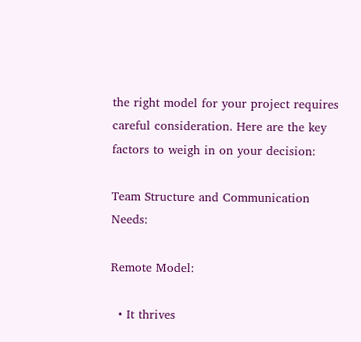the right model for your project requires careful consideration. Here are the key factors to weigh in on your decision:

Team Structure and Communication Needs:

Remote Model:

  • It thrives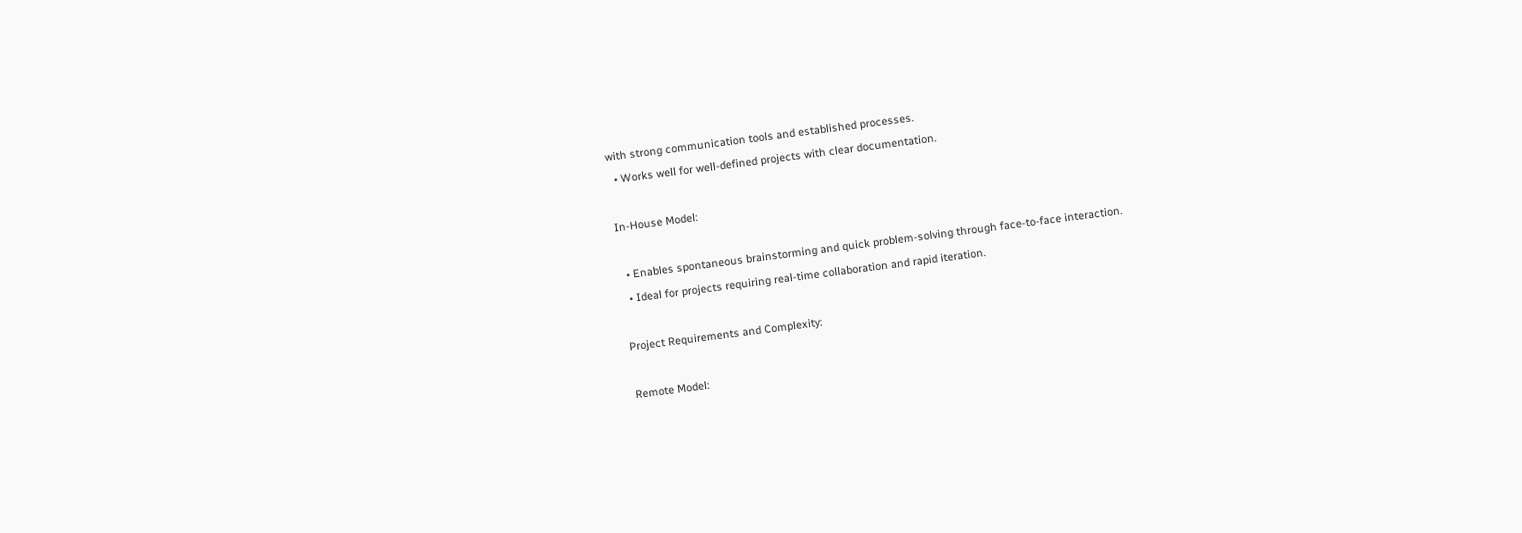with strong communication tools and established processes.
  • Works well for well-defined projects with clear documentation.

In-House Model:

  • Enables spontaneous brainstorming and quick problem-solving through face-to-face interaction.
  • Ideal for projects requiring real-time collaboration and rapid iteration.

Project Requirements and Complexity:

Remote Model: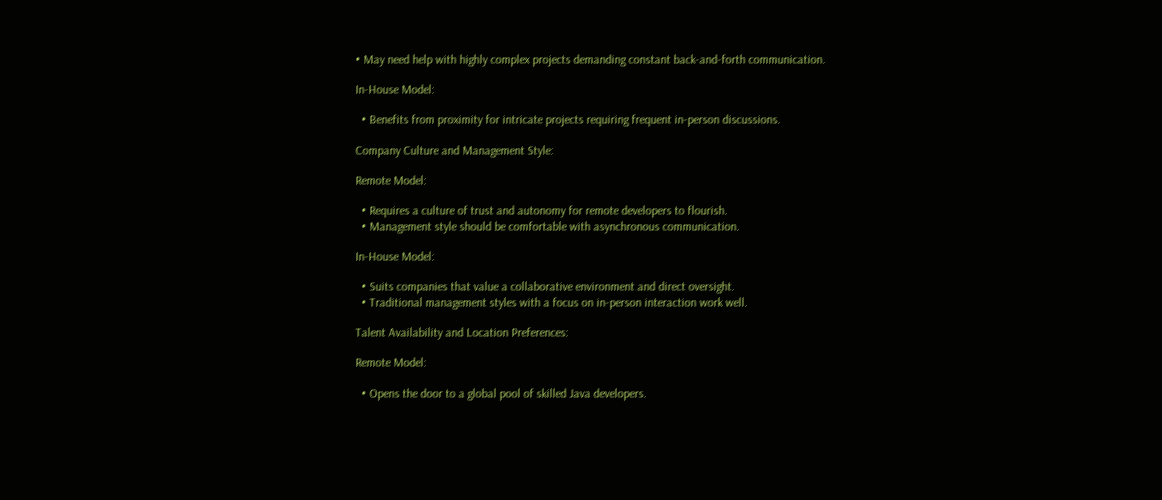• May need help with highly complex projects demanding constant back-and-forth communication.

In-House Model:

  • Benefits from proximity for intricate projects requiring frequent in-person discussions.

Company Culture and Management Style:

Remote Model:

  • Requires a culture of trust and autonomy for remote developers to flourish.
  • Management style should be comfortable with asynchronous communication.

In-House Model:

  • Suits companies that value a collaborative environment and direct oversight.
  • Traditional management styles with a focus on in-person interaction work well.

Talent Availability and Location Preferences:

Remote Model:

  • Opens the door to a global pool of skilled Java developers.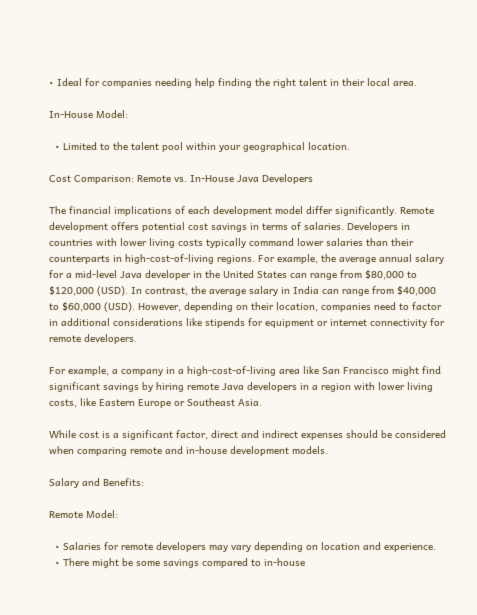• Ideal for companies needing help finding the right talent in their local area.

In-House Model:

  • Limited to the talent pool within your geographical location.

Cost Comparison: Remote vs. In-House Java Developers

The financial implications of each development model differ significantly. Remote development offers potential cost savings in terms of salaries. Developers in countries with lower living costs typically command lower salaries than their counterparts in high-cost-of-living regions. For example, the average annual salary for a mid-level Java developer in the United States can range from $80,000 to $120,000 (USD). In contrast, the average salary in India can range from $40,000 to $60,000 (USD). However, depending on their location, companies need to factor in additional considerations like stipends for equipment or internet connectivity for remote developers.

For example, a company in a high-cost-of-living area like San Francisco might find significant savings by hiring remote Java developers in a region with lower living costs, like Eastern Europe or Southeast Asia.

While cost is a significant factor, direct and indirect expenses should be considered when comparing remote and in-house development models.

Salary and Benefits:

Remote Model:

  • Salaries for remote developers may vary depending on location and experience.
  • There might be some savings compared to in-house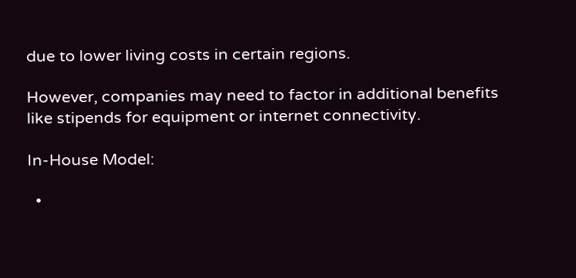due to lower living costs in certain regions.

However, companies may need to factor in additional benefits like stipends for equipment or internet connectivity.

In-House Model:

  •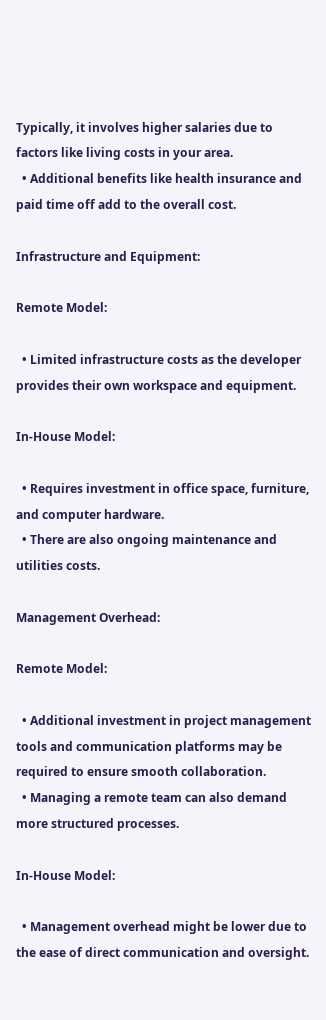Typically, it involves higher salaries due to factors like living costs in your area.
  • Additional benefits like health insurance and paid time off add to the overall cost.

Infrastructure and Equipment:

Remote Model:

  • Limited infrastructure costs as the developer provides their own workspace and equipment.

In-House Model:

  • Requires investment in office space, furniture, and computer hardware.
  • There are also ongoing maintenance and utilities costs.

Management Overhead:

Remote Model:

  • Additional investment in project management tools and communication platforms may be required to ensure smooth collaboration.
  • Managing a remote team can also demand more structured processes.

In-House Model:

  • Management overhead might be lower due to the ease of direct communication and oversight.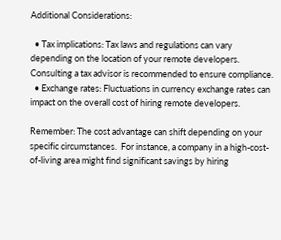Additional Considerations:

  • Tax implications: Tax laws and regulations can vary depending on the location of your remote developers. Consulting a tax advisor is recommended to ensure compliance.
  • Exchange rates: Fluctuations in currency exchange rates can impact on the overall cost of hiring remote developers.

Remember: The cost advantage can shift depending on your specific circumstances.  For instance, a company in a high-cost-of-living area might find significant savings by hiring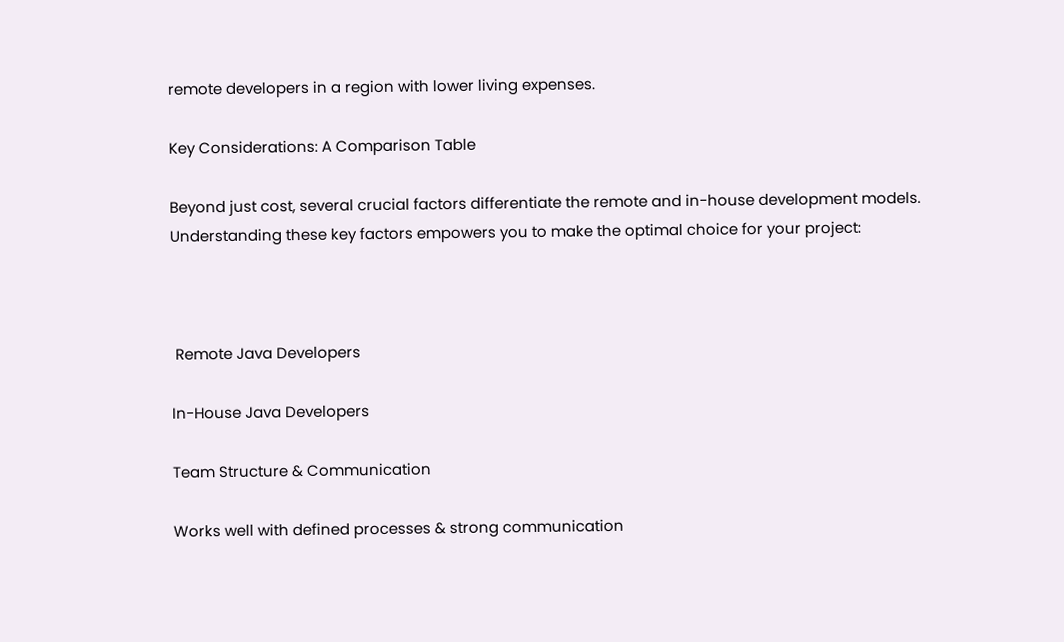remote developers in a region with lower living expenses.

Key Considerations: A Comparison Table

Beyond just cost, several crucial factors differentiate the remote and in-house development models. Understanding these key factors empowers you to make the optimal choice for your project:



 Remote Java Developers

In-House Java Developers

Team Structure & Communication

Works well with defined processes & strong communication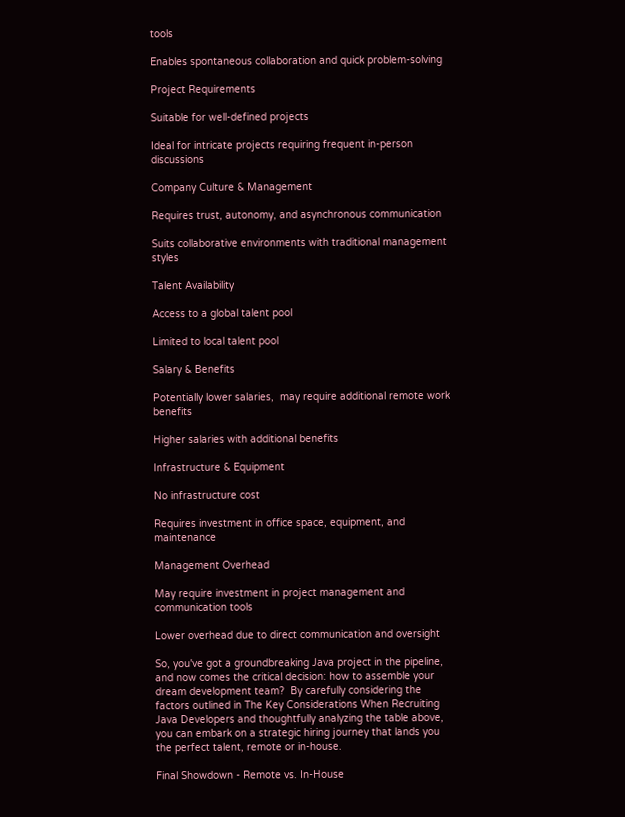tools

Enables spontaneous collaboration and quick problem-solving

Project Requirements

Suitable for well-defined projects

Ideal for intricate projects requiring frequent in-person discussions

Company Culture & Management

Requires trust, autonomy, and asynchronous communication

Suits collaborative environments with traditional management styles

Talent Availability

Access to a global talent pool

Limited to local talent pool

Salary & Benefits

Potentially lower salaries,  may require additional remote work benefits

Higher salaries with additional benefits

Infrastructure & Equipment

No infrastructure cost

Requires investment in office space, equipment, and maintenance

Management Overhead

May require investment in project management and communication tools

Lower overhead due to direct communication and oversight

So, you've got a groundbreaking Java project in the pipeline, and now comes the critical decision: how to assemble your dream development team?  By carefully considering the factors outlined in The Key Considerations When Recruiting Java Developers and thoughtfully analyzing the table above, you can embark on a strategic hiring journey that lands you the perfect talent, remote or in-house.

Final Showdown - Remote vs. In-House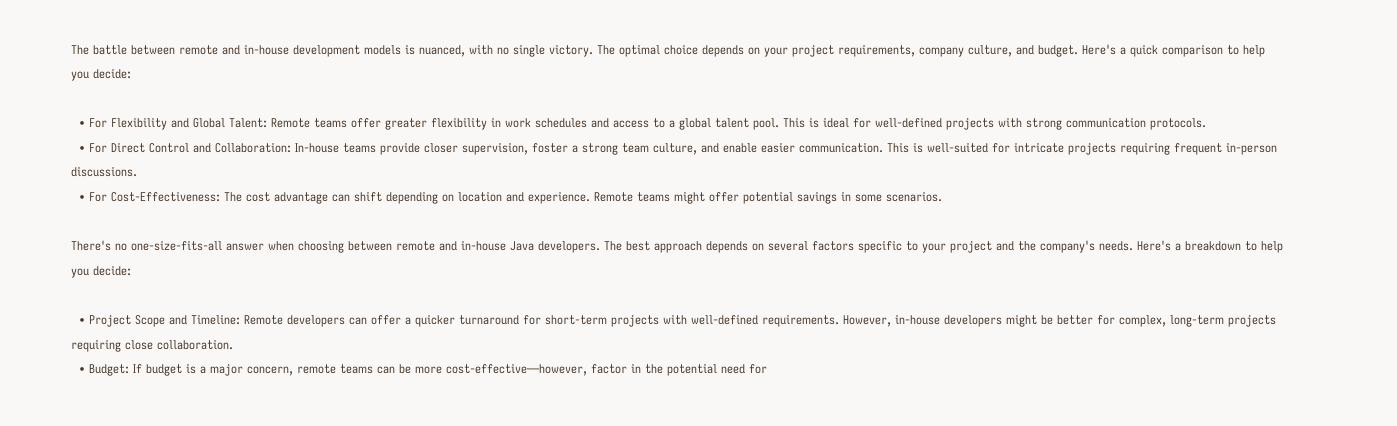The battle between remote and in-house development models is nuanced, with no single victory. The optimal choice depends on your project requirements, company culture, and budget. Here's a quick comparison to help you decide:

  • For Flexibility and Global Talent: Remote teams offer greater flexibility in work schedules and access to a global talent pool. This is ideal for well-defined projects with strong communication protocols.
  • For Direct Control and Collaboration: In-house teams provide closer supervision, foster a strong team culture, and enable easier communication. This is well-suited for intricate projects requiring frequent in-person discussions.
  • For Cost-Effectiveness: The cost advantage can shift depending on location and experience. Remote teams might offer potential savings in some scenarios.

There's no one-size-fits-all answer when choosing between remote and in-house Java developers. The best approach depends on several factors specific to your project and the company's needs. Here's a breakdown to help you decide:

  • Project Scope and Timeline: Remote developers can offer a quicker turnaround for short-term projects with well-defined requirements. However, in-house developers might be better for complex, long-term projects requiring close collaboration.
  • Budget: If budget is a major concern, remote teams can be more cost-effective—however, factor in the potential need for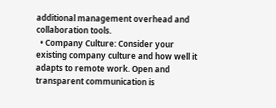additional management overhead and collaboration tools.
  • Company Culture: Consider your existing company culture and how well it adapts to remote work. Open and transparent communication is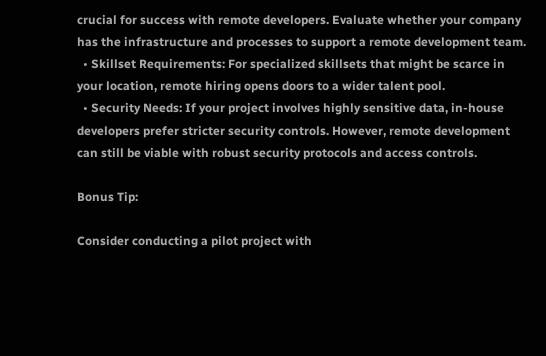crucial for success with remote developers. Evaluate whether your company has the infrastructure and processes to support a remote development team.
  • Skillset Requirements: For specialized skillsets that might be scarce in your location, remote hiring opens doors to a wider talent pool.
  • Security Needs: If your project involves highly sensitive data, in-house developers prefer stricter security controls. However, remote development can still be viable with robust security protocols and access controls.

Bonus Tip:

Consider conducting a pilot project with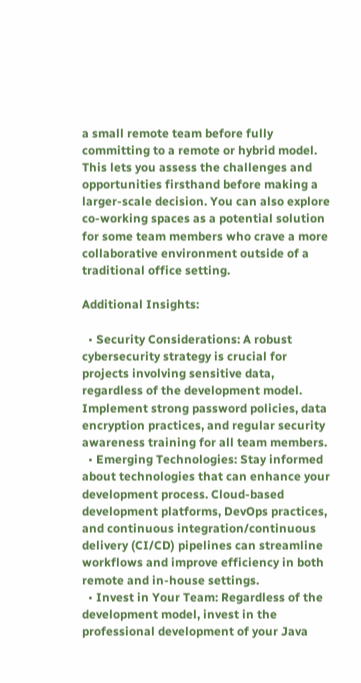a small remote team before fully committing to a remote or hybrid model. This lets you assess the challenges and opportunities firsthand before making a larger-scale decision. You can also explore co-working spaces as a potential solution for some team members who crave a more collaborative environment outside of a traditional office setting.

Additional Insights:

  • Security Considerations: A robust cybersecurity strategy is crucial for projects involving sensitive data, regardless of the development model. Implement strong password policies, data encryption practices, and regular security awareness training for all team members.
  • Emerging Technologies: Stay informed about technologies that can enhance your development process. Cloud-based development platforms, DevOps practices, and continuous integration/continuous delivery (CI/CD) pipelines can streamline workflows and improve efficiency in both remote and in-house settings.
  • Invest in Your Team: Regardless of the development model, invest in the professional development of your Java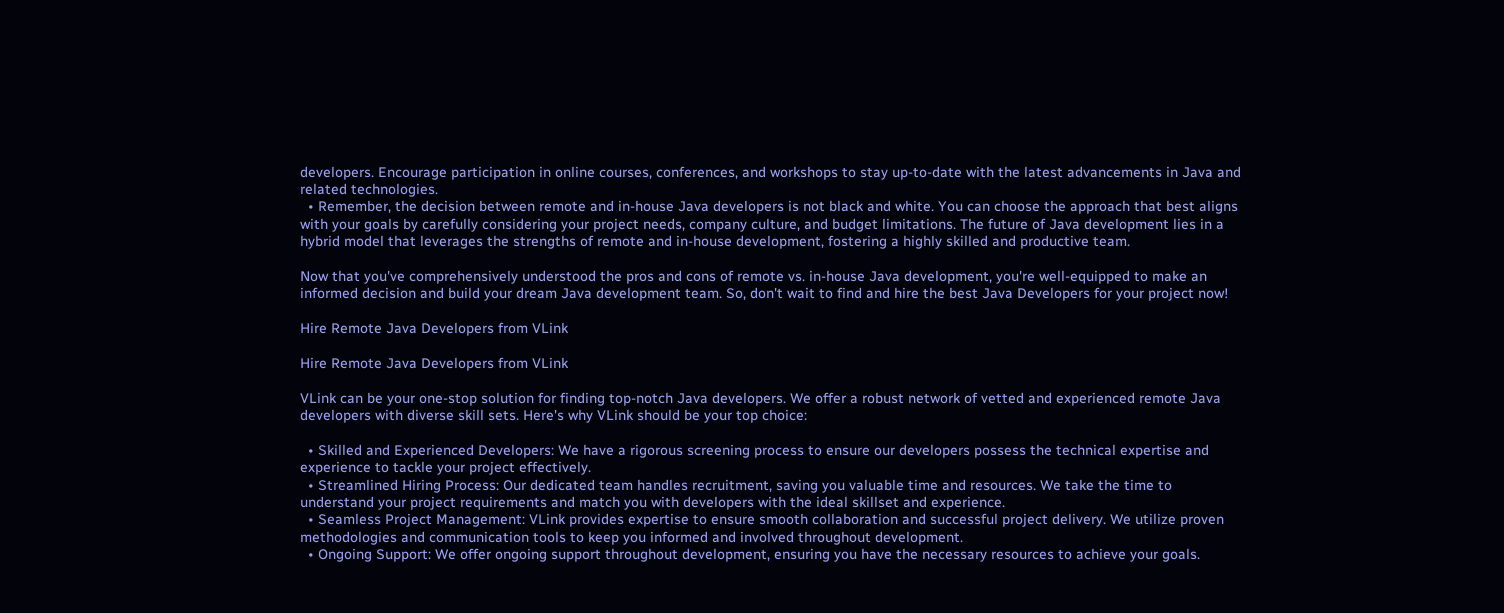developers. Encourage participation in online courses, conferences, and workshops to stay up-to-date with the latest advancements in Java and related technologies.
  • Remember, the decision between remote and in-house Java developers is not black and white. You can choose the approach that best aligns with your goals by carefully considering your project needs, company culture, and budget limitations. The future of Java development lies in a hybrid model that leverages the strengths of remote and in-house development, fostering a highly skilled and productive team.

Now that you've comprehensively understood the pros and cons of remote vs. in-house Java development, you're well-equipped to make an informed decision and build your dream Java development team. So, don't wait to find and hire the best Java Developers for your project now!

Hire Remote Java Developers from VLink

Hire Remote Java Developers from VLink

VLink can be your one-stop solution for finding top-notch Java developers. We offer a robust network of vetted and experienced remote Java developers with diverse skill sets. Here's why VLink should be your top choice:

  • Skilled and Experienced Developers: We have a rigorous screening process to ensure our developers possess the technical expertise and experience to tackle your project effectively.
  • Streamlined Hiring Process: Our dedicated team handles recruitment, saving you valuable time and resources. We take the time to understand your project requirements and match you with developers with the ideal skillset and experience.
  • Seamless Project Management: VLink provides expertise to ensure smooth collaboration and successful project delivery. We utilize proven methodologies and communication tools to keep you informed and involved throughout development.
  • Ongoing Support: We offer ongoing support throughout development, ensuring you have the necessary resources to achieve your goals.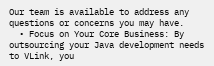Our team is available to address any questions or concerns you may have.
  • Focus on Your Core Business: By outsourcing your Java development needs to VLink, you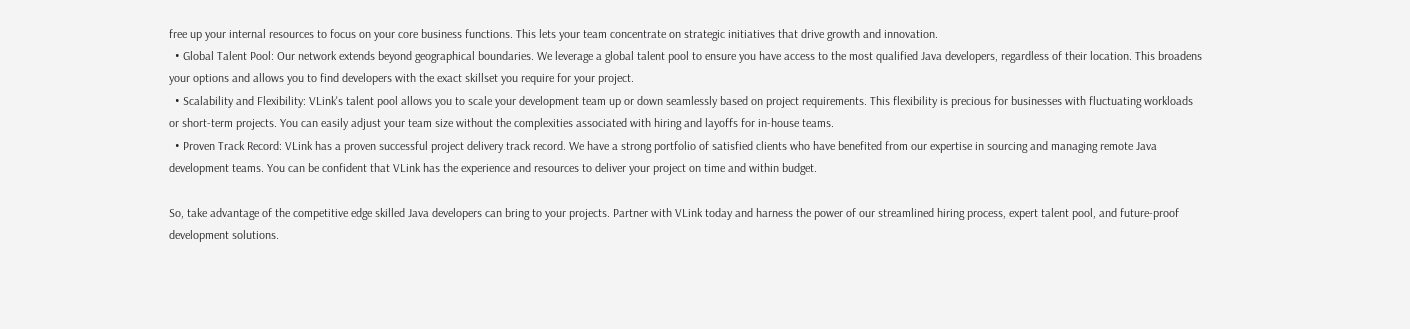free up your internal resources to focus on your core business functions. This lets your team concentrate on strategic initiatives that drive growth and innovation.
  • Global Talent Pool: Our network extends beyond geographical boundaries. We leverage a global talent pool to ensure you have access to the most qualified Java developers, regardless of their location. This broadens your options and allows you to find developers with the exact skillset you require for your project.
  • Scalability and Flexibility: VLink's talent pool allows you to scale your development team up or down seamlessly based on project requirements. This flexibility is precious for businesses with fluctuating workloads or short-term projects. You can easily adjust your team size without the complexities associated with hiring and layoffs for in-house teams.
  • Proven Track Record: VLink has a proven successful project delivery track record. We have a strong portfolio of satisfied clients who have benefited from our expertise in sourcing and managing remote Java development teams. You can be confident that VLink has the experience and resources to deliver your project on time and within budget.

So, take advantage of the competitive edge skilled Java developers can bring to your projects. Partner with VLink today and harness the power of our streamlined hiring process, expert talent pool, and future-proof development solutions.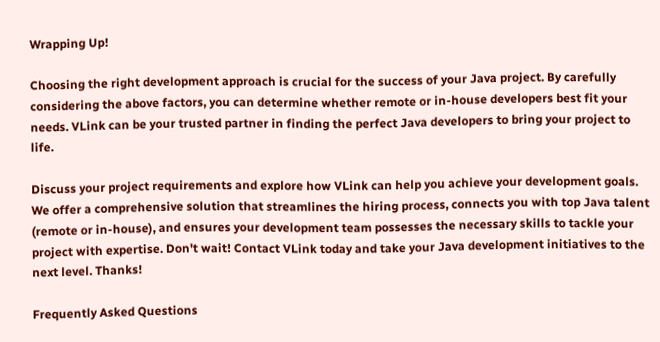Wrapping Up!

Choosing the right development approach is crucial for the success of your Java project. By carefully considering the above factors, you can determine whether remote or in-house developers best fit your needs. VLink can be your trusted partner in finding the perfect Java developers to bring your project to life.

Discuss your project requirements and explore how VLink can help you achieve your development goals. We offer a comprehensive solution that streamlines the hiring process, connects you with top Java talent (remote or in-house), and ensures your development team possesses the necessary skills to tackle your project with expertise. Don't wait! Contact VLink today and take your Java development initiatives to the next level. Thanks!

Frequently Asked Questions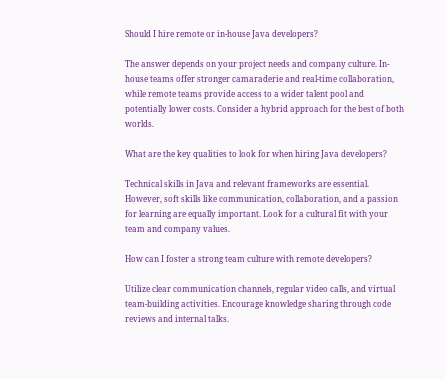Should I hire remote or in-house Java developers?

The answer depends on your project needs and company culture. In-house teams offer stronger camaraderie and real-time collaboration, while remote teams provide access to a wider talent pool and potentially lower costs. Consider a hybrid approach for the best of both worlds.

What are the key qualities to look for when hiring Java developers?

Technical skills in Java and relevant frameworks are essential. However, soft skills like communication, collaboration, and a passion for learning are equally important. Look for a cultural fit with your team and company values.

How can I foster a strong team culture with remote developers?

Utilize clear communication channels, regular video calls, and virtual team-building activities. Encourage knowledge sharing through code reviews and internal talks.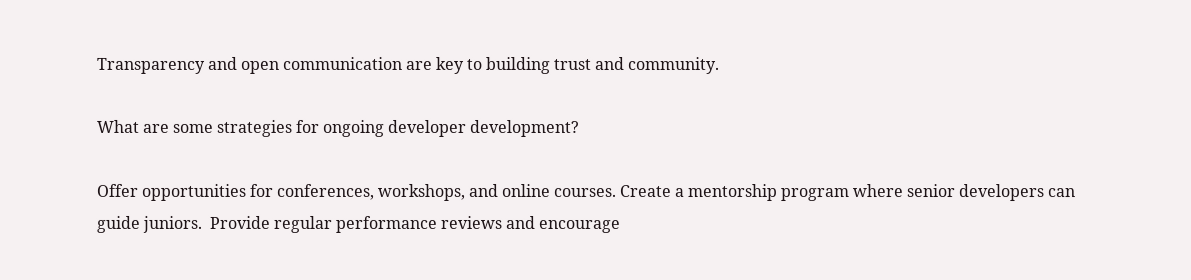Transparency and open communication are key to building trust and community.

What are some strategies for ongoing developer development?

Offer opportunities for conferences, workshops, and online courses. Create a mentorship program where senior developers can guide juniors.  Provide regular performance reviews and encourage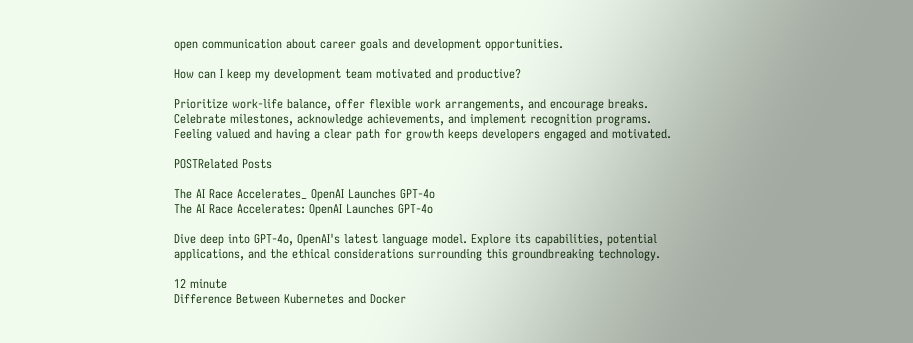open communication about career goals and development opportunities.

How can I keep my development team motivated and productive?

Prioritize work-life balance, offer flexible work arrangements, and encourage breaks. Celebrate milestones, acknowledge achievements, and implement recognition programs.  Feeling valued and having a clear path for growth keeps developers engaged and motivated.

POSTRelated Posts

The AI Race Accelerates_ OpenAI Launches GPT-4o
The AI Race Accelerates: OpenAI Launches GPT-4o

Dive deep into GPT-4o, OpenAI's latest language model. Explore its capabilities, potential applications, and the ethical considerations surrounding this groundbreaking technology.

12 minute
Difference Between Kubernetes and Docker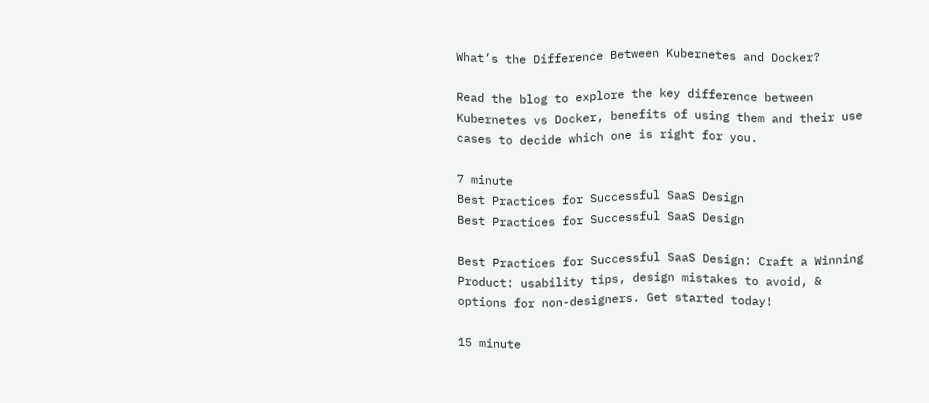What’s the Difference Between Kubernetes and Docker?

Read the blog to explore the key difference between Kubernetes vs Docker, benefits of using them and their use cases to decide which one is right for you.

7 minute
Best Practices for Successful SaaS Design
Best Practices for Successful SaaS Design

Best Practices for Successful SaaS Design: Craft a Winning Product: usability tips, design mistakes to avoid, & options for non-designers. Get started today!

15 minute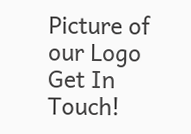Picture of our Logo
Get In Touch!